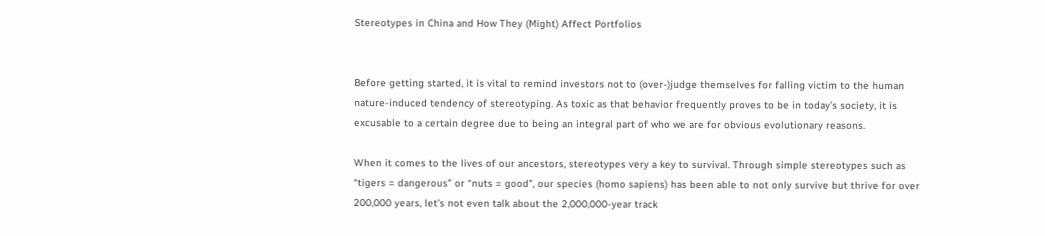Stereotypes in China and How They (Might) Affect Portfolios


Before getting started, it is vital to remind investors not to (over-)judge themselves for falling victim to the human nature-induced tendency of stereotyping. As toxic as that behavior frequently proves to be in today’s society, it is excusable to a certain degree due to being an integral part of who we are for obvious evolutionary reasons.

When it comes to the lives of our ancestors, stereotypes very a key to survival. Through simple stereotypes such as “tigers = dangerous” or “nuts = good”, our species (homo sapiens) has been able to not only survive but thrive for over 200,000 years, let’s not even talk about the 2,000,000-year track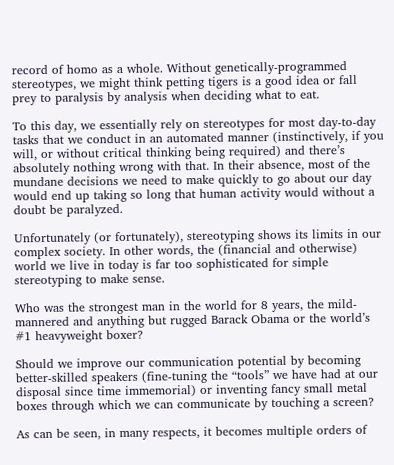record of homo as a whole. Without genetically-programmed stereotypes, we might think petting tigers is a good idea or fall prey to paralysis by analysis when deciding what to eat.

To this day, we essentially rely on stereotypes for most day-to-day tasks that we conduct in an automated manner (instinctively, if you will, or without critical thinking being required) and there’s absolutely nothing wrong with that. In their absence, most of the mundane decisions we need to make quickly to go about our day would end up taking so long that human activity would without a doubt be paralyzed.

Unfortunately (or fortunately), stereotyping shows its limits in our complex society. In other words, the (financial and otherwise) world we live in today is far too sophisticated for simple stereotyping to make sense.

Who was the strongest man in the world for 8 years, the mild-mannered and anything but rugged Barack Obama or the world’s #1 heavyweight boxer?

Should we improve our communication potential by becoming better-skilled speakers (fine-tuning the “tools” we have had at our disposal since time immemorial) or inventing fancy small metal boxes through which we can communicate by touching a screen?

As can be seen, in many respects, it becomes multiple orders of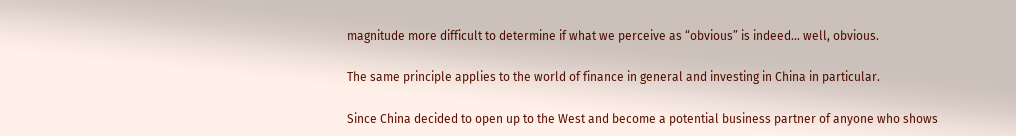magnitude more difficult to determine if what we perceive as “obvious” is indeed… well, obvious.

The same principle applies to the world of finance in general and investing in China in particular.

Since China decided to open up to the West and become a potential business partner of anyone who shows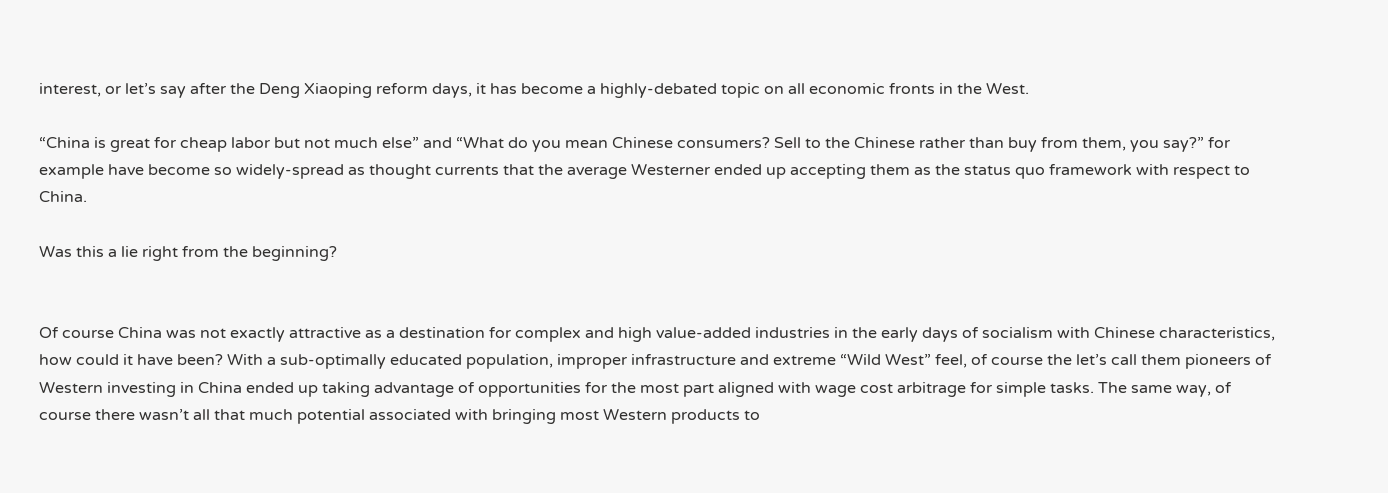interest, or let’s say after the Deng Xiaoping reform days, it has become a highly-debated topic on all economic fronts in the West.

“China is great for cheap labor but not much else” and “What do you mean Chinese consumers? Sell to the Chinese rather than buy from them, you say?” for example have become so widely-spread as thought currents that the average Westerner ended up accepting them as the status quo framework with respect to China.

Was this a lie right from the beginning?


Of course China was not exactly attractive as a destination for complex and high value-added industries in the early days of socialism with Chinese characteristics, how could it have been? With a sub-optimally educated population, improper infrastructure and extreme “Wild West” feel, of course the let’s call them pioneers of Western investing in China ended up taking advantage of opportunities for the most part aligned with wage cost arbitrage for simple tasks. The same way, of course there wasn’t all that much potential associated with bringing most Western products to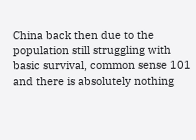China back then due to the population still struggling with basic survival, common sense 101 and there is absolutely nothing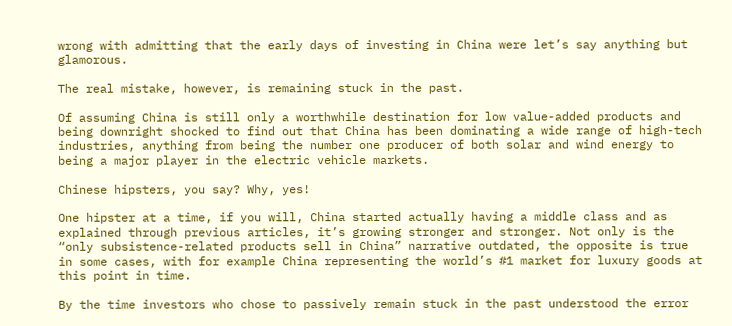wrong with admitting that the early days of investing in China were let’s say anything but glamorous.

The real mistake, however, is remaining stuck in the past.

Of assuming China is still only a worthwhile destination for low value-added products and being downright shocked to find out that China has been dominating a wide range of high-tech industries, anything from being the number one producer of both solar and wind energy to being a major player in the electric vehicle markets.

Chinese hipsters, you say? Why, yes!

One hipster at a time, if you will, China started actually having a middle class and as explained through previous articles, it’s growing stronger and stronger. Not only is the “only subsistence-related products sell in China” narrative outdated, the opposite is true in some cases, with for example China representing the world’s #1 market for luxury goods at this point in time.

By the time investors who chose to passively remain stuck in the past understood the error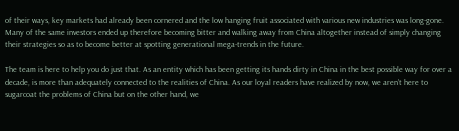of their ways, key markets had already been cornered and the low hanging fruit associated with various new industries was long-gone. Many of the same investors ended up therefore becoming bitter and walking away from China altogether instead of simply changing their strategies so as to become better at spotting generational mega-trends in the future.

The team is here to help you do just that. As an entity which has been getting its hands dirty in China in the best possible way for over a decade, is more than adequately connected to the realities of China. As our loyal readers have realized by now, we aren’t here to sugarcoat the problems of China but on the other hand, we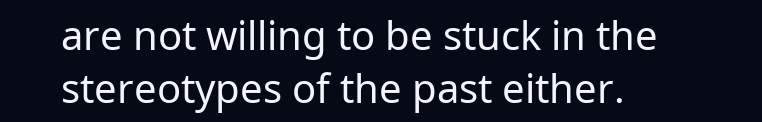are not willing to be stuck in the stereotypes of the past either.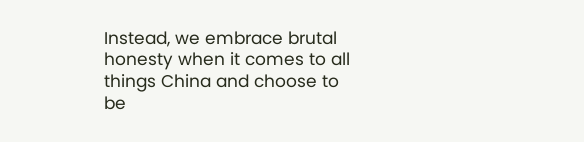Instead, we embrace brutal honesty when it comes to all things China and choose to be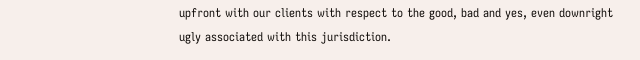upfront with our clients with respect to the good, bad and yes, even downright ugly associated with this jurisdiction.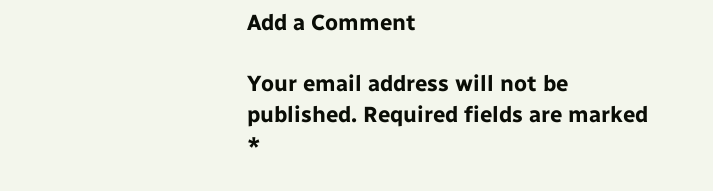Add a Comment

Your email address will not be published. Required fields are marked *